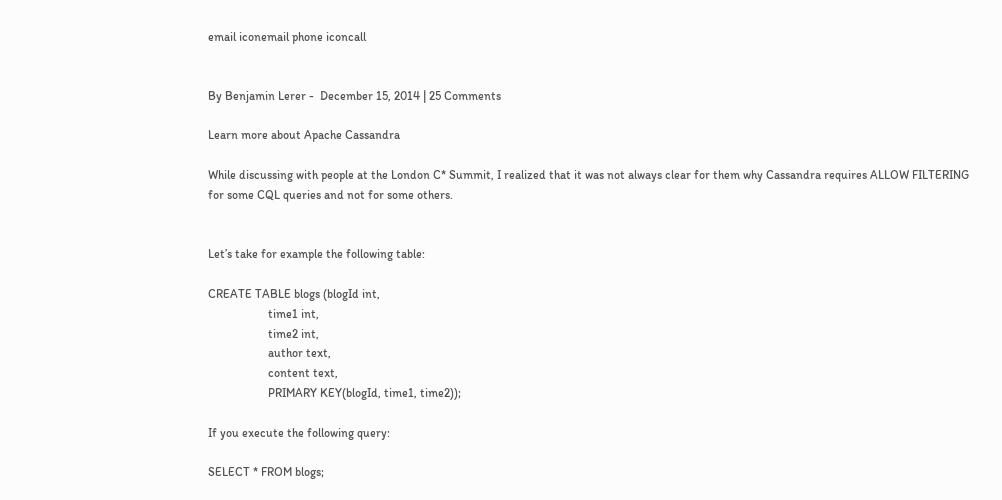email iconemail phone iconcall


By Benjamin Lerer -  December 15, 2014 | 25 Comments

Learn more about Apache Cassandra

While discussing with people at the London C* Summit, I realized that it was not always clear for them why Cassandra requires ALLOW FILTERING for some CQL queries and not for some others.


Let’s take for example the following table:

CREATE TABLE blogs (blogId int,
                    time1 int,
                    time2 int,
                    author text,
                    content text,
                    PRIMARY KEY(blogId, time1, time2));

If you execute the following query:

SELECT * FROM blogs;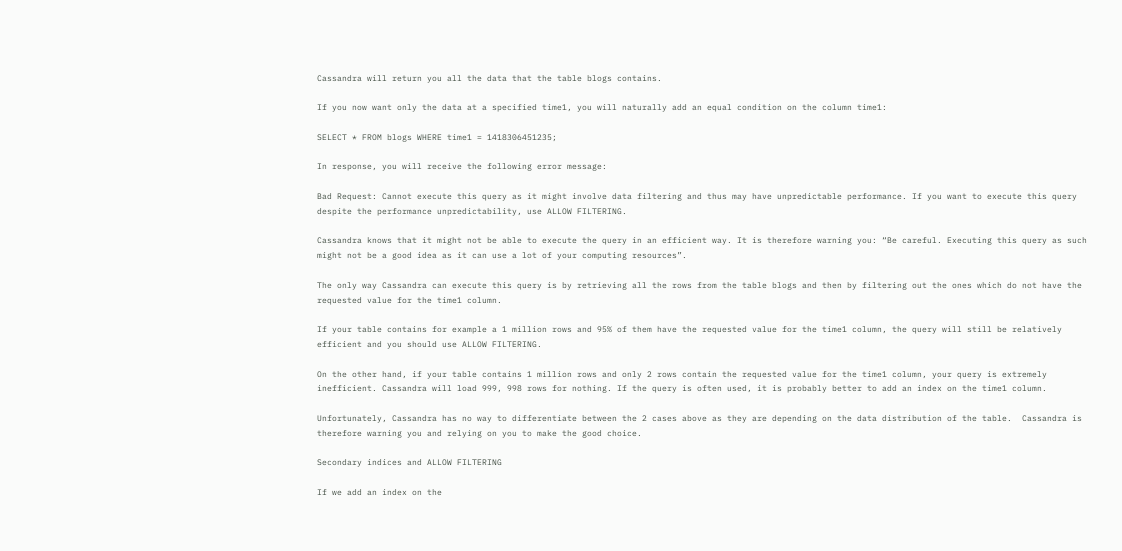Cassandra will return you all the data that the table blogs contains.

If you now want only the data at a specified time1, you will naturally add an equal condition on the column time1:

SELECT * FROM blogs WHERE time1 = 1418306451235;

In response, you will receive the following error message:

Bad Request: Cannot execute this query as it might involve data filtering and thus may have unpredictable performance. If you want to execute this query despite the performance unpredictability, use ALLOW FILTERING.

Cassandra knows that it might not be able to execute the query in an efficient way. It is therefore warning you: “Be careful. Executing this query as such might not be a good idea as it can use a lot of your computing resources”.

The only way Cassandra can execute this query is by retrieving all the rows from the table blogs and then by filtering out the ones which do not have the requested value for the time1 column.

If your table contains for example a 1 million rows and 95% of them have the requested value for the time1 column, the query will still be relatively efficient and you should use ALLOW FILTERING.

On the other hand, if your table contains 1 million rows and only 2 rows contain the requested value for the time1 column, your query is extremely inefficient. Cassandra will load 999, 998 rows for nothing. If the query is often used, it is probably better to add an index on the time1 column.

Unfortunately, Cassandra has no way to differentiate between the 2 cases above as they are depending on the data distribution of the table.  Cassandra is therefore warning you and relying on you to make the good choice.

Secondary indices and ALLOW FILTERING

If we add an index on the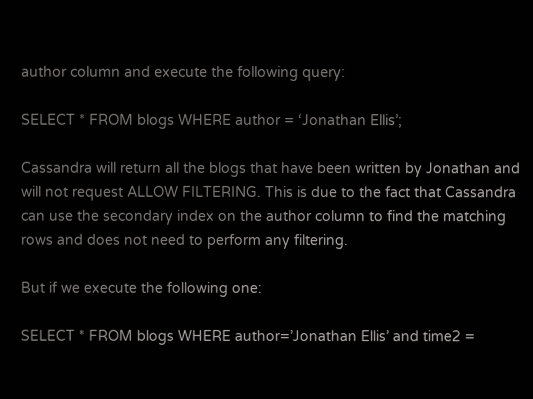author column and execute the following query:

SELECT * FROM blogs WHERE author = ‘Jonathan Ellis’;

Cassandra will return all the blogs that have been written by Jonathan and will not request ALLOW FILTERING. This is due to the fact that Cassandra can use the secondary index on the author column to find the matching rows and does not need to perform any filtering.

But if we execute the following one:

SELECT * FROM blogs WHERE author=’Jonathan Ellis’ and time2 =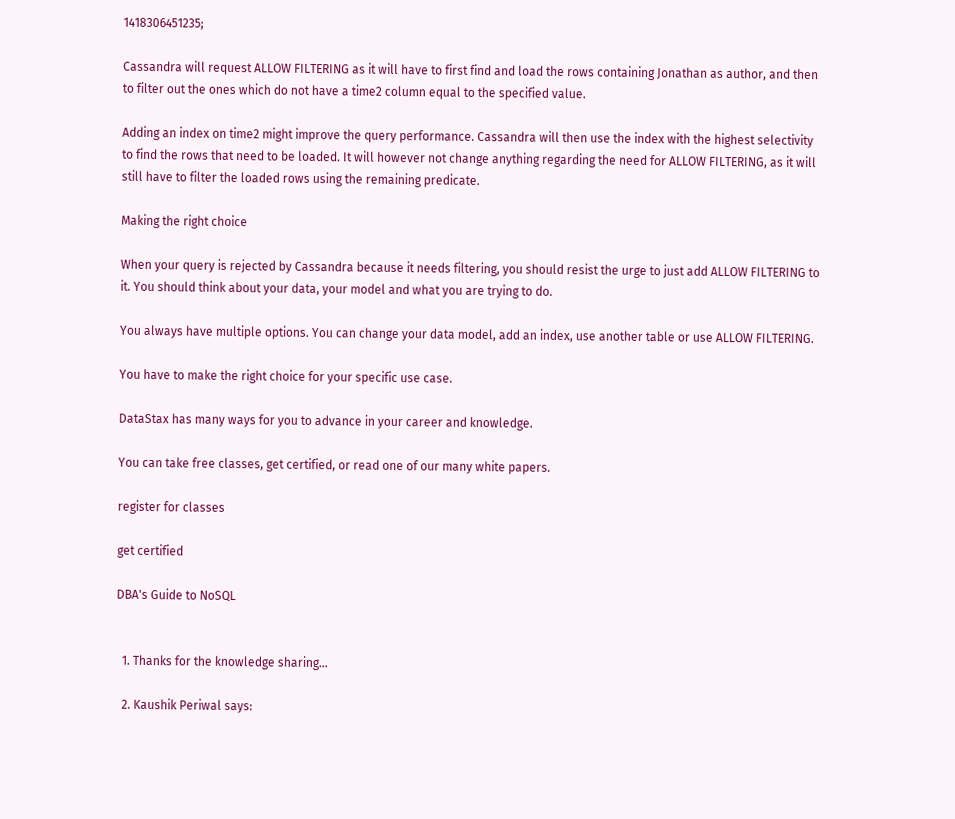1418306451235;

Cassandra will request ALLOW FILTERING as it will have to first find and load the rows containing Jonathan as author, and then to filter out the ones which do not have a time2 column equal to the specified value.

Adding an index on time2 might improve the query performance. Cassandra will then use the index with the highest selectivity to find the rows that need to be loaded. It will however not change anything regarding the need for ALLOW FILTERING, as it will still have to filter the loaded rows using the remaining predicate.

Making the right choice

When your query is rejected by Cassandra because it needs filtering, you should resist the urge to just add ALLOW FILTERING to it. You should think about your data, your model and what you are trying to do.

You always have multiple options. You can change your data model, add an index, use another table or use ALLOW FILTERING.

You have to make the right choice for your specific use case.

DataStax has many ways for you to advance in your career and knowledge.

You can take free classes, get certified, or read one of our many white papers.

register for classes

get certified

DBA's Guide to NoSQL


  1. Thanks for the knowledge sharing…

  2. Kaushik Periwal says: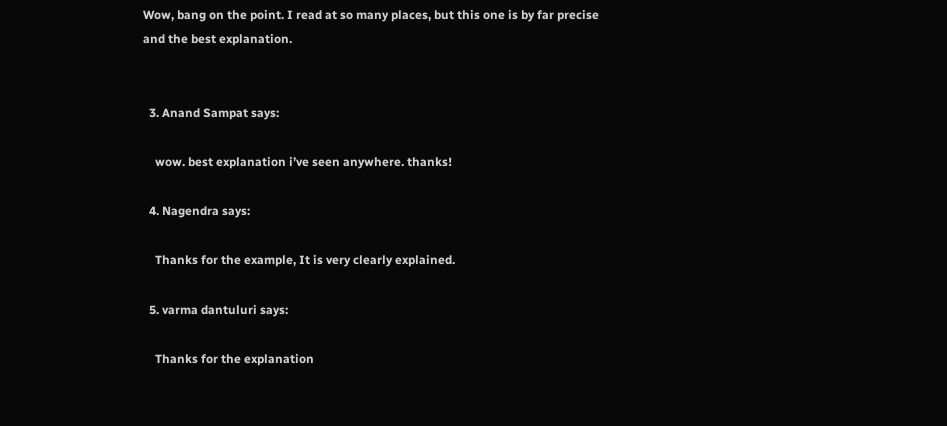Wow, bang on the point. I read at so many places, but this one is by far precise and the best explanation.


  3. Anand Sampat says:

    wow. best explanation i’ve seen anywhere. thanks!

  4. Nagendra says:

    Thanks for the example, It is very clearly explained.

  5. varma dantuluri says:

    Thanks for the explanation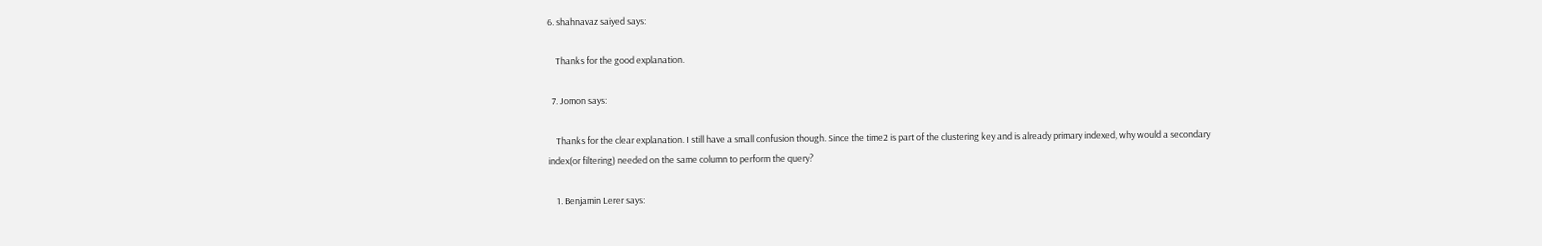6. shahnavaz saiyed says:

    Thanks for the good explanation.

  7. Jomon says:

    Thanks for the clear explanation. I still have a small confusion though. Since the time2 is part of the clustering key and is already primary indexed, why would a secondary index(or filtering) needed on the same column to perform the query?

    1. Benjamin Lerer says: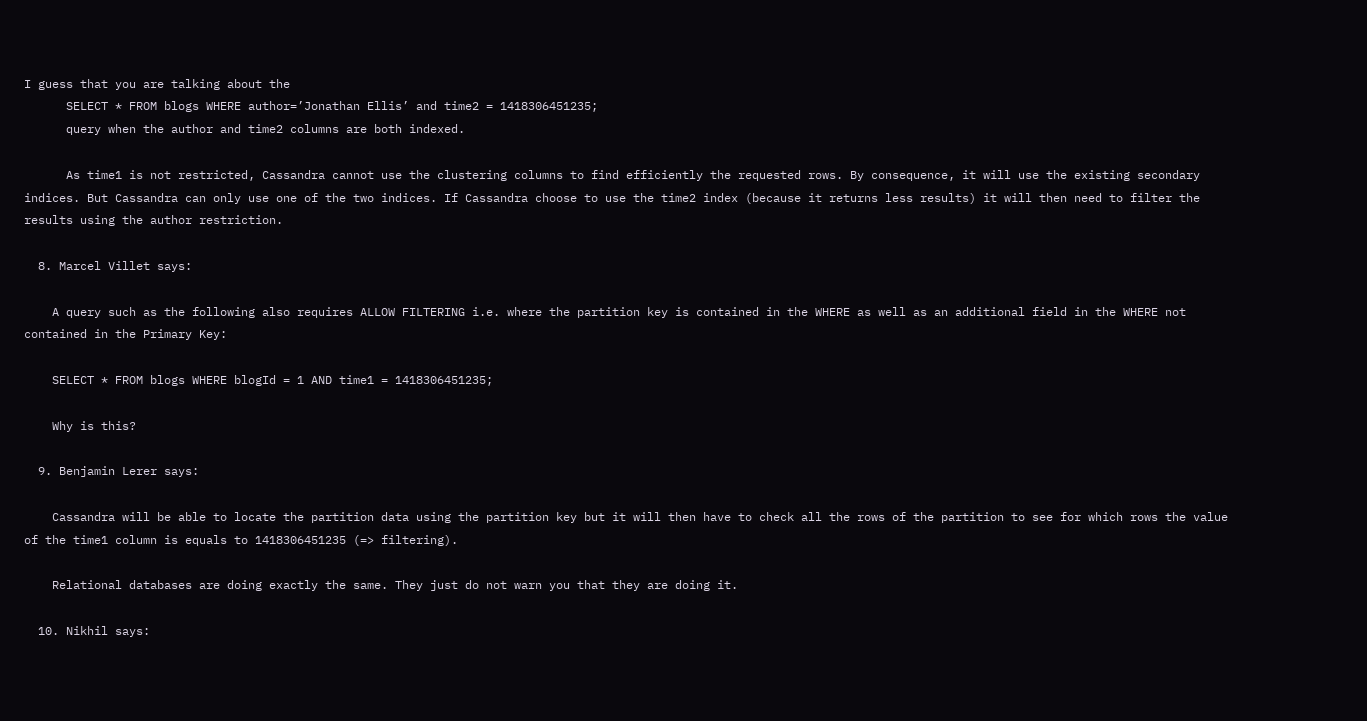I guess that you are talking about the
      SELECT * FROM blogs WHERE author=’Jonathan Ellis’ and time2 = 1418306451235;
      query when the author and time2 columns are both indexed.

      As time1 is not restricted, Cassandra cannot use the clustering columns to find efficiently the requested rows. By consequence, it will use the existing secondary indices. But Cassandra can only use one of the two indices. If Cassandra choose to use the time2 index (because it returns less results) it will then need to filter the results using the author restriction.

  8. Marcel Villet says:

    A query such as the following also requires ALLOW FILTERING i.e. where the partition key is contained in the WHERE as well as an additional field in the WHERE not contained in the Primary Key:

    SELECT * FROM blogs WHERE blogId = 1 AND time1 = 1418306451235;

    Why is this?

  9. Benjamin Lerer says:

    Cassandra will be able to locate the partition data using the partition key but it will then have to check all the rows of the partition to see for which rows the value of the time1 column is equals to 1418306451235 (=> filtering).

    Relational databases are doing exactly the same. They just do not warn you that they are doing it.

  10. Nikhil says: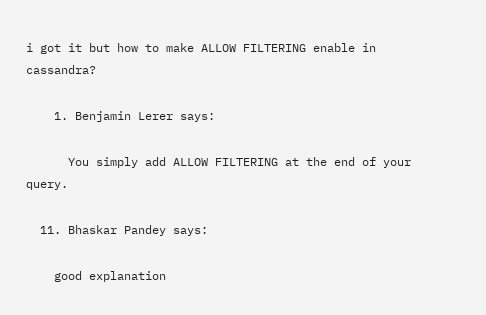i got it but how to make ALLOW FILTERING enable in cassandra?

    1. Benjamin Lerer says:

      You simply add ALLOW FILTERING at the end of your query.

  11. Bhaskar Pandey says:

    good explanation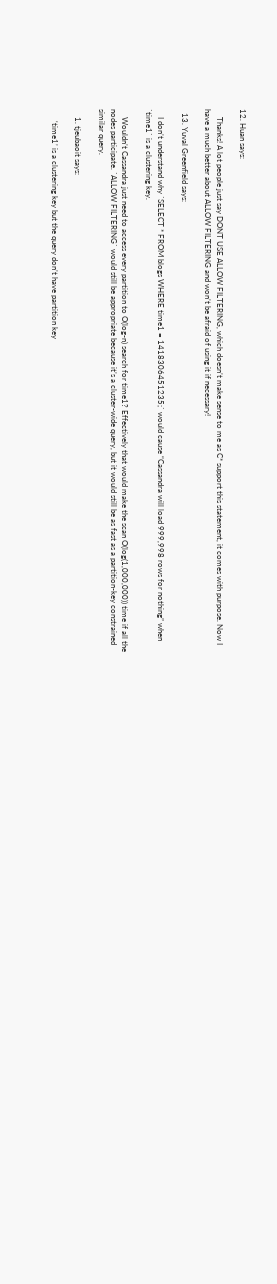12. Huan says:

    Thanks! A lot people just say DONT USE ALLOW FILTERING, which doesn’t make sense to me as C* support this statement, it comes with purpose. Now I have a much better about ALLOW FILTERING and won’t be afraid of using it if necessary!

  13. Yuval Greenfield says:

    I don’t understand why `SELECT * FROM blogs WHERE time1 = 1418306451235;` would cause “Cassandra will load 999,998 rows for nothing” when `time1` is a clustering key.

    Wouldn’t Cassandra just need to access every partition to O(log-n) search for time1? Effectively that would make the scan O(log(1,000,000)) time if all the nodes participate. `ALLOW FILTERING` would still be appropriate because it’s a cluster-wide query, but it would still be as fast as a partition-key constrained similar query.

    1. tjeubaoit says:

      ‘time1’ is a clustering key but the query don’t have partition key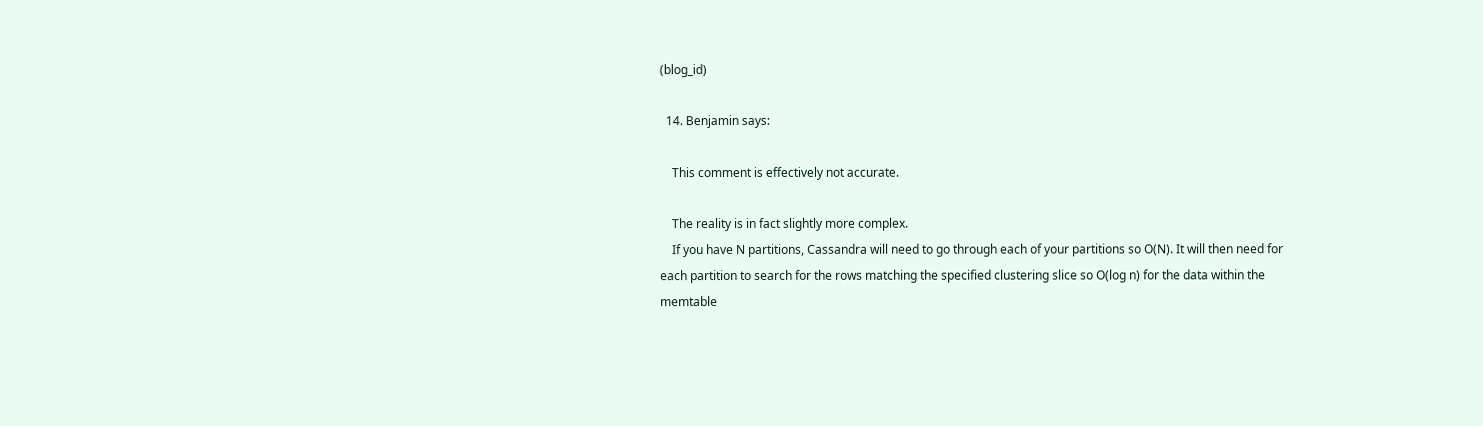(blog_id)

  14. Benjamin says:

    This comment is effectively not accurate.

    The reality is in fact slightly more complex.
    If you have N partitions, Cassandra will need to go through each of your partitions so O(N). It will then need for each partition to search for the rows matching the specified clustering slice so O(log n) for the data within the memtable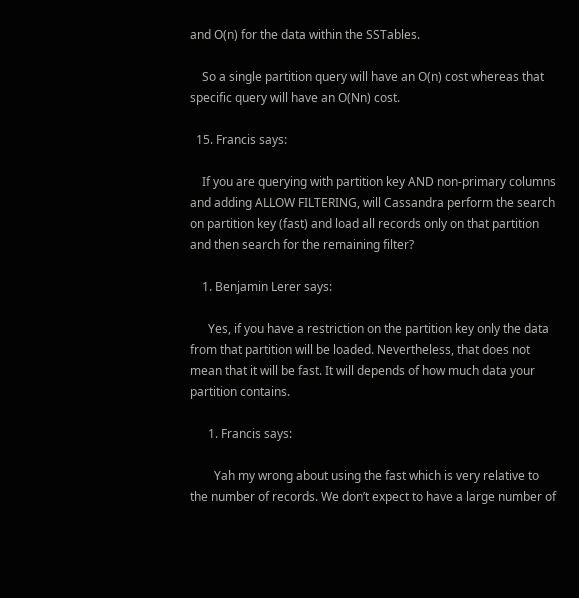and O(n) for the data within the SSTables.

    So a single partition query will have an O(n) cost whereas that specific query will have an O(Nn) cost.

  15. Francis says:

    If you are querying with partition key AND non-primary columns and adding ALLOW FILTERING, will Cassandra perform the search on partition key (fast) and load all records only on that partition and then search for the remaining filter?

    1. Benjamin Lerer says:

      Yes, if you have a restriction on the partition key only the data from that partition will be loaded. Nevertheless, that does not mean that it will be fast. It will depends of how much data your partition contains.

      1. Francis says:

        Yah my wrong about using the fast which is very relative to the number of records. We don’t expect to have a large number of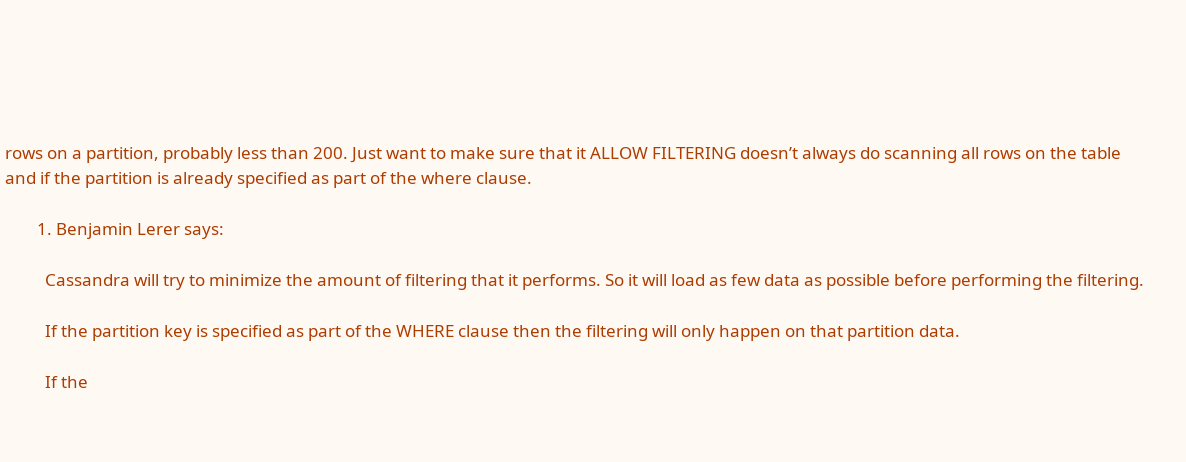rows on a partition, probably less than 200. Just want to make sure that it ALLOW FILTERING doesn’t always do scanning all rows on the table and if the partition is already specified as part of the where clause.

        1. Benjamin Lerer says:

          Cassandra will try to minimize the amount of filtering that it performs. So it will load as few data as possible before performing the filtering.

          If the partition key is specified as part of the WHERE clause then the filtering will only happen on that partition data.

          If the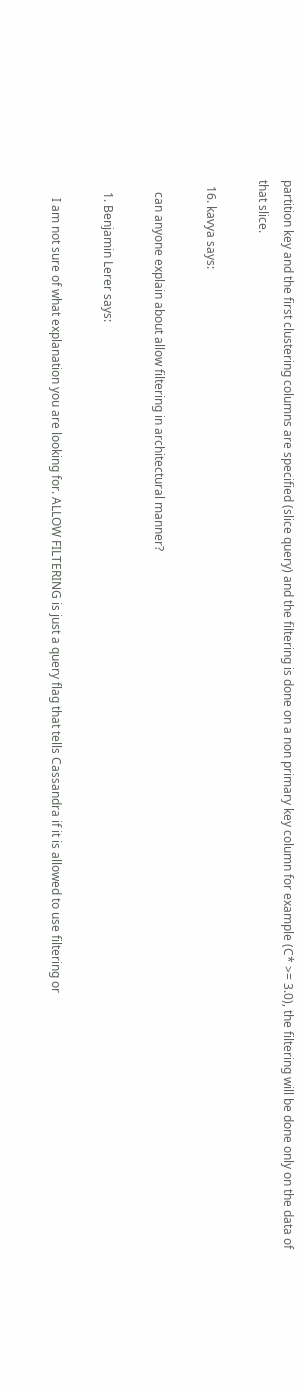partition key and the first clustering columns are specified (slice query) and the filtering is done on a non primary key column for example (C* >= 3.0), the filtering will be done only on the data of that slice.

  16. kavya says:

    can anyone explain about allow filtering in architectural manner?

    1. Benjamin Lerer says:

      I am not sure of what explanation you are looking for. ALLOW FILTERING is just a query flag that tells Cassandra if it is allowed to use filtering or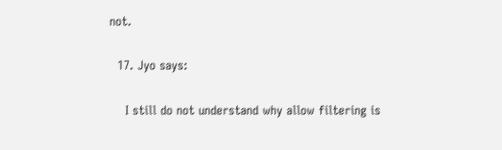not.

  17. Jyo says:

    I still do not understand why allow filtering is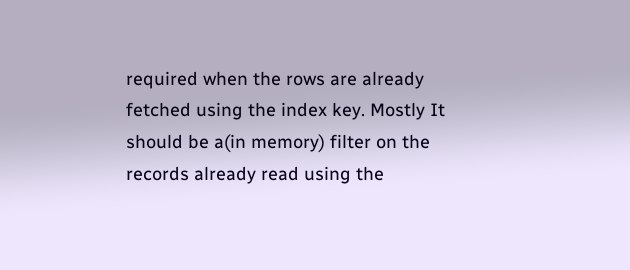required when the rows are already fetched using the index key. Mostly It should be a(in memory) filter on the records already read using the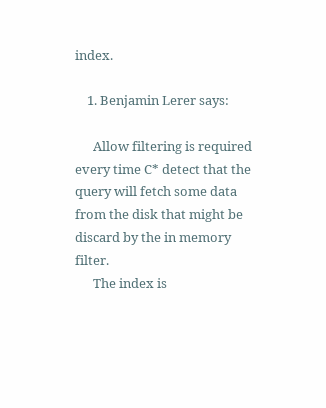index.

    1. Benjamin Lerer says:

      Allow filtering is required every time C* detect that the query will fetch some data from the disk that might be discard by the in memory filter.
      The index is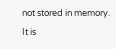not stored in memory. It is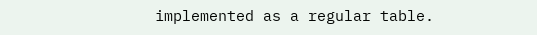implemented as a regular table.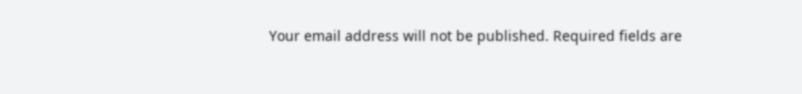Your email address will not be published. Required fields are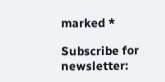marked *

Subscribe for newsletter: